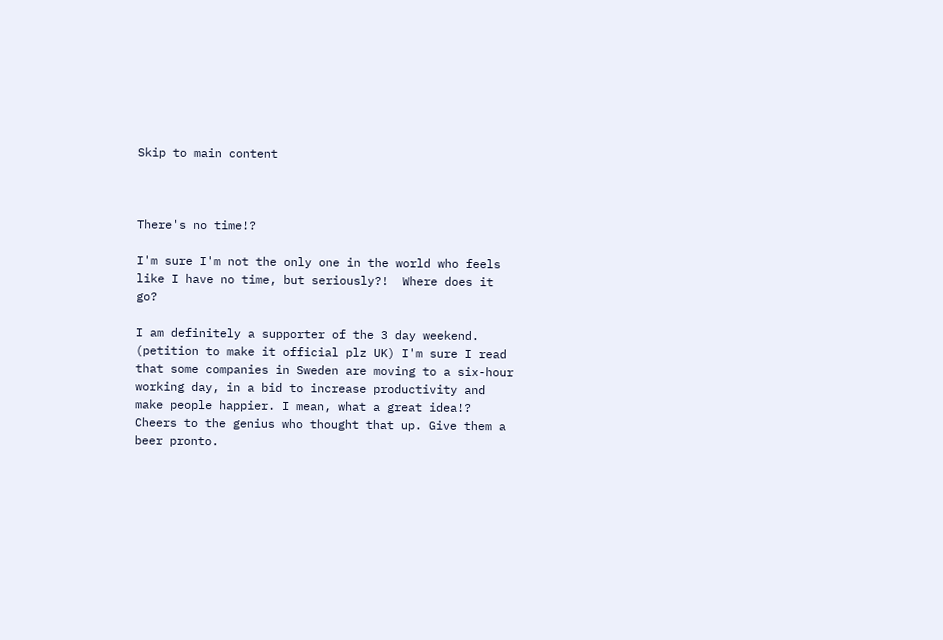Skip to main content



There's no time!?

I'm sure I'm not the only one in the world who feels like I have no time, but seriously?!  Where does it go?

I am definitely a supporter of the 3 day weekend. (petition to make it official plz UK) I'm sure I read that some companies in Sweden are moving to a six-hour working day, in a bid to increase productivity and make people happier. I mean, what a great idea!? Cheers to the genius who thought that up. Give them a beer pronto.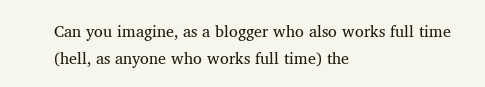Can you imagine, as a blogger who also works full time (hell, as anyone who works full time) the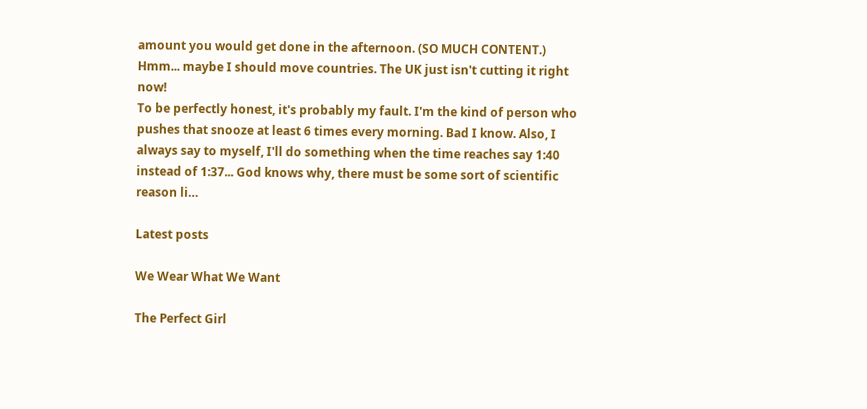amount you would get done in the afternoon. (SO MUCH CONTENT.) Hmm... maybe I should move countries. The UK just isn't cutting it right now!
To be perfectly honest, it's probably my fault. I'm the kind of person who pushes that snooze at least 6 times every morning. Bad I know. Also, I always say to myself, I'll do something when the time reaches say 1:40 instead of 1:37... God knows why, there must be some sort of scientific reason li…

Latest posts

We Wear What We Want

The Perfect Girl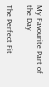My Favourite Part of the Day

The Perfect Fit